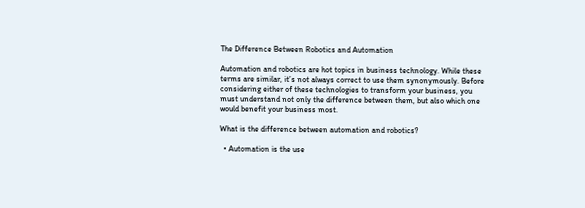The Difference Between Robotics and Automation

Automation and robotics are hot topics in business technology. While these terms are similar, it’s not always correct to use them synonymously. Before considering either of these technologies to transform your business, you must understand not only the difference between them, but also which one would benefit your business most.

What is the difference between automation and robotics?

  • Automation is the use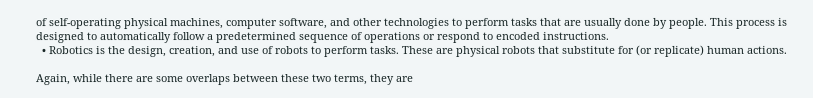of self-operating physical machines, computer software, and other technologies to perform tasks that are usually done by people. This process is designed to automatically follow a predetermined sequence of operations or respond to encoded instructions.
  • Robotics is the design, creation, and use of robots to perform tasks. These are physical robots that substitute for (or replicate) human actions.

Again, while there are some overlaps between these two terms, they are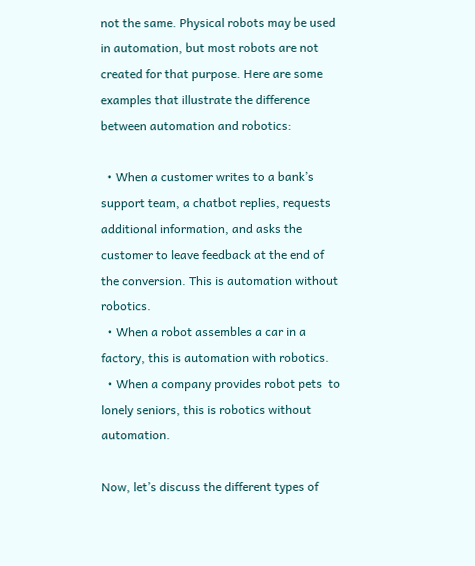not the same. Physical robots may be used in automation, but most robots are not created for that purpose. Here are some examples that illustrate the difference between automation and robotics:

  • When a customer writes to a bank’s support team, a chatbot replies, requests additional information, and asks the customer to leave feedback at the end of the conversion. This is automation without robotics.
  • When a robot assembles a car in a factory, this is automation with robotics.
  • When a company provides robot pets  to lonely seniors, this is robotics without automation.

Now, let’s discuss the different types of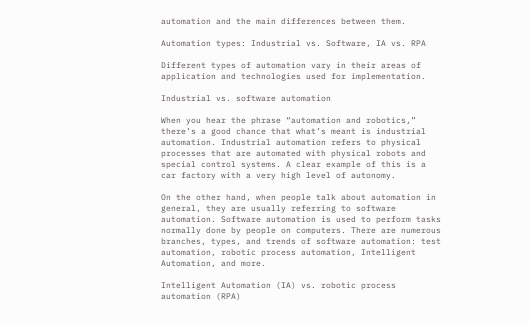automation and the main differences between them.

Automation types: Industrial vs. Software, IA vs. RPA

Different types of automation vary in their areas of application and technologies used for implementation.

Industrial vs. software automation

When you hear the phrase “automation and robotics,” there’s a good chance that what’s meant is industrial automation. Industrial automation refers to physical processes that are automated with physical robots and special control systems. A clear example of this is a car factory with a very high level of autonomy.

On the other hand, when people talk about automation in general, they are usually referring to software automation. Software automation is used to perform tasks normally done by people on computers. There are numerous branches, types, and trends of software automation: test automation, robotic process automation, Intelligent Automation, and more.

Intelligent Automation (IA) vs. robotic process automation (RPA)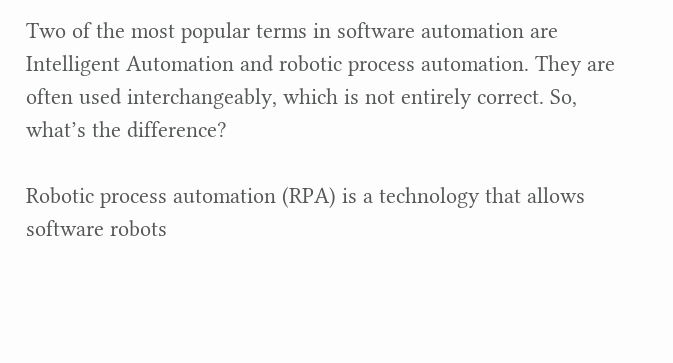Two of the most popular terms in software automation are Intelligent Automation and robotic process automation. They are often used interchangeably, which is not entirely correct. So, what’s the difference?

Robotic process automation (RPA) is a technology that allows software robots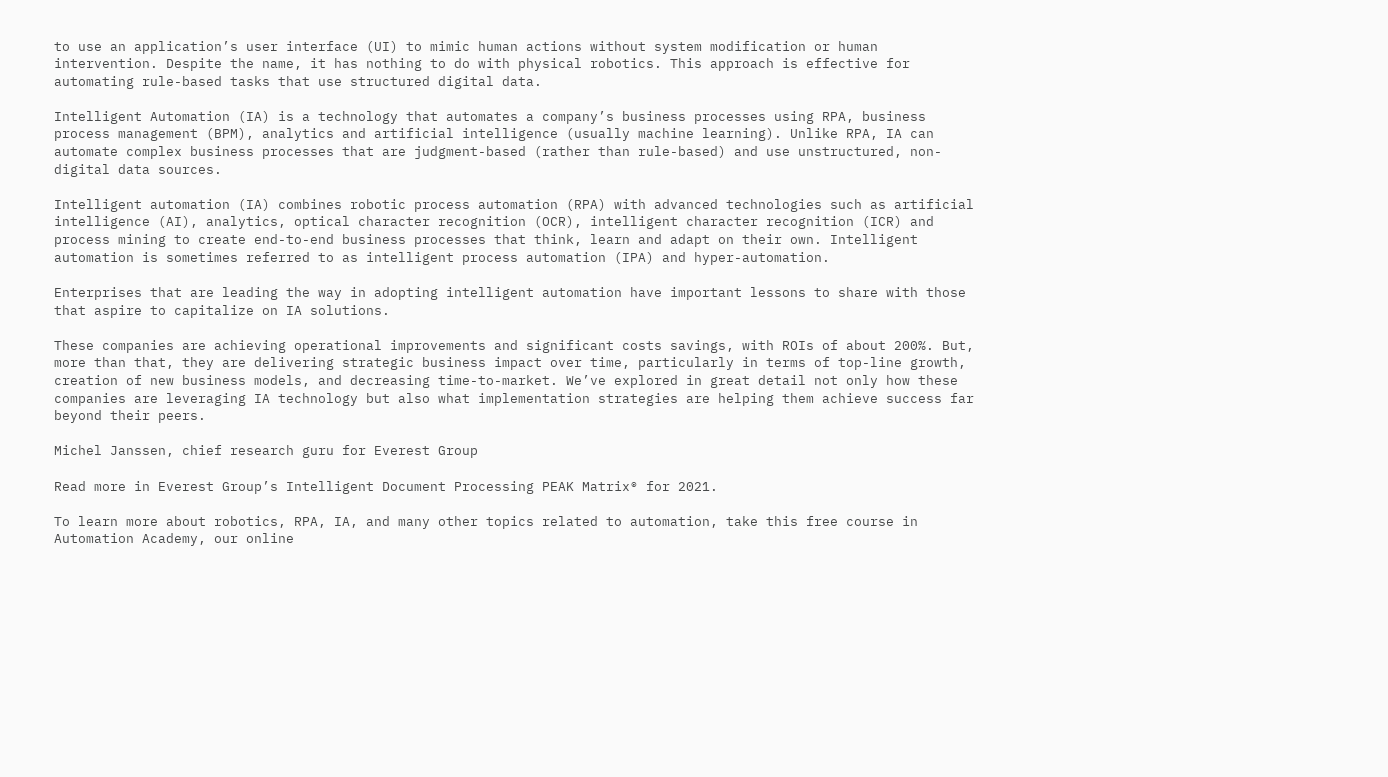to use an application’s user interface (UI) to mimic human actions without system modification or human intervention. Despite the name, it has nothing to do with physical robotics. This approach is effective for automating rule-based tasks that use structured digital data.

Intelligent Automation (IA) is a technology that automates a company’s business processes using RPA, business process management (BPM), analytics and artificial intelligence (usually machine learning). Unlike RPA, IA can automate complex business processes that are judgment-based (rather than rule-based) and use unstructured, non-digital data sources.

Intelligent automation (IA) combines robotic process automation (RPA) with advanced technologies such as artificial intelligence (AI), analytics, optical character recognition (OCR), intelligent character recognition (ICR) and process mining to create end-to-end business processes that think, learn and adapt on their own. Intelligent automation is sometimes referred to as intelligent process automation (IPA) and hyper-automation.

Enterprises that are leading the way in adopting intelligent automation have important lessons to share with those that aspire to capitalize on IA solutions.

These companies are achieving operational improvements and significant costs savings, with ROIs of about 200%. But, more than that, they are delivering strategic business impact over time, particularly in terms of top-line growth, creation of new business models, and decreasing time-to-market. We’ve explored in great detail not only how these companies are leveraging IA technology but also what implementation strategies are helping them achieve success far beyond their peers.

Michel Janssen, chief research guru for Everest Group

Read more in Everest Group’s Intelligent Document Processing PEAK Matrix® for 2021.

To learn more about robotics, RPA, IA, and many other topics related to automation, take this free course in Automation Academy, our online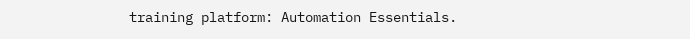training platform: Automation Essentials.